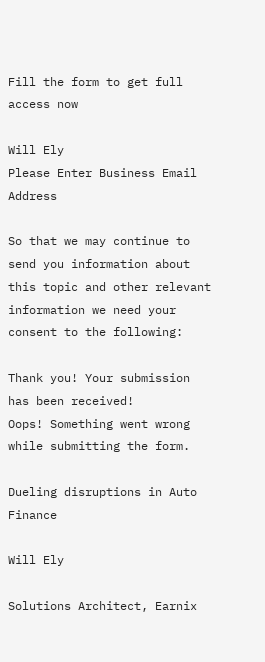Fill the form to get full access now

Will Ely
Please Enter Business Email Address

So that we may continue to send you information about this topic and other relevant information we need your consent to the following:

Thank you! Your submission has been received!
Oops! Something went wrong while submitting the form.

Dueling disruptions in Auto Finance

Will Ely

Solutions Architect, Earnix